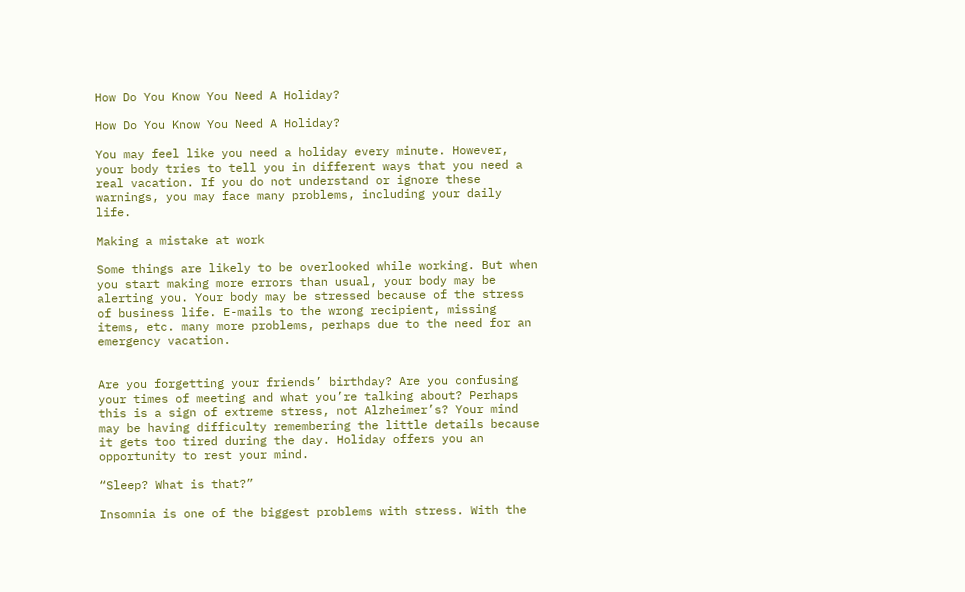How Do You Know You Need A Holiday?

How Do You Know You Need A Holiday?

You may feel like you need a holiday every minute. However, your body tries to tell you in different ways that you need a real vacation. If you do not understand or ignore these warnings, you may face many problems, including your daily life.

Making a mistake at work

Some things are likely to be overlooked while working. But when you start making more errors than usual, your body may be alerting you. Your body may be stressed because of the stress of business life. E-mails to the wrong recipient, missing items, etc. many more problems, perhaps due to the need for an emergency vacation.


Are you forgetting your friends’ birthday? Are you confusing your times of meeting and what you’re talking about? Perhaps this is a sign of extreme stress, not Alzheimer’s? Your mind may be having difficulty remembering the little details because it gets too tired during the day. Holiday offers you an opportunity to rest your mind.

“Sleep? What is that?”

Insomnia is one of the biggest problems with stress. With the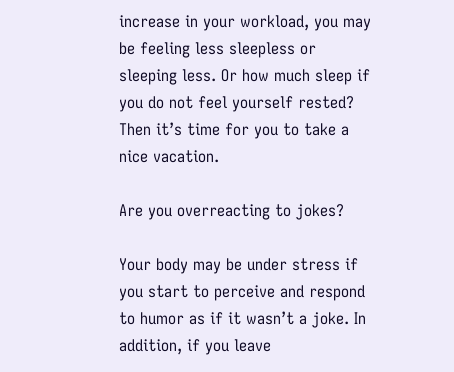increase in your workload, you may be feeling less sleepless or sleeping less. Or how much sleep if you do not feel yourself rested? Then it’s time for you to take a nice vacation.

Are you overreacting to jokes?

Your body may be under stress if you start to perceive and respond to humor as if it wasn’t a joke. In addition, if you leave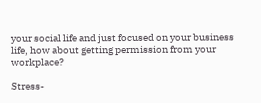your social life and just focused on your business life, how about getting permission from your workplace?

Stress-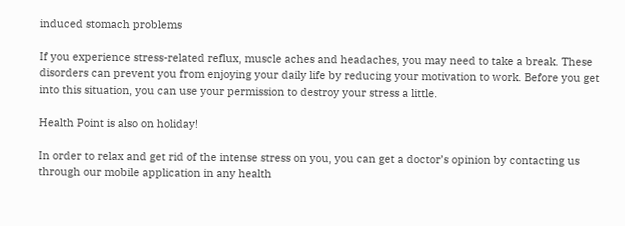induced stomach problems

If you experience stress-related reflux, muscle aches and headaches, you may need to take a break. These disorders can prevent you from enjoying your daily life by reducing your motivation to work. Before you get into this situation, you can use your permission to destroy your stress a little.

Health Point is also on holiday!

In order to relax and get rid of the intense stress on you, you can get a doctor’s opinion by contacting us through our mobile application in any health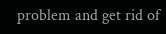problem and get rid of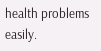health problems easily.